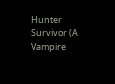Hunter Survivor (A Vampire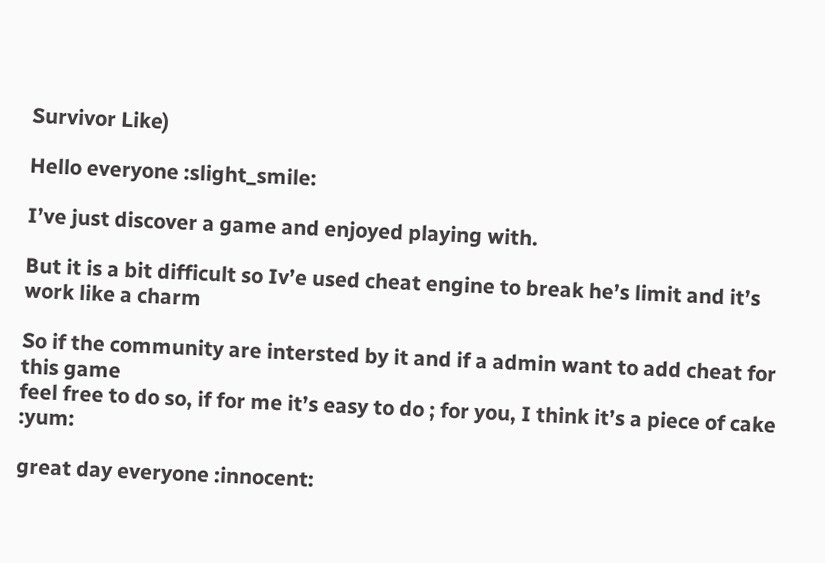Survivor Like)

Hello everyone :slight_smile:

I’ve just discover a game and enjoyed playing with.

But it is a bit difficult so Iv’e used cheat engine to break he’s limit and it’s work like a charm

So if the community are intersted by it and if a admin want to add cheat for this game
feel free to do so, if for me it’s easy to do ; for you, I think it’s a piece of cake :yum:

great day everyone :innocent: